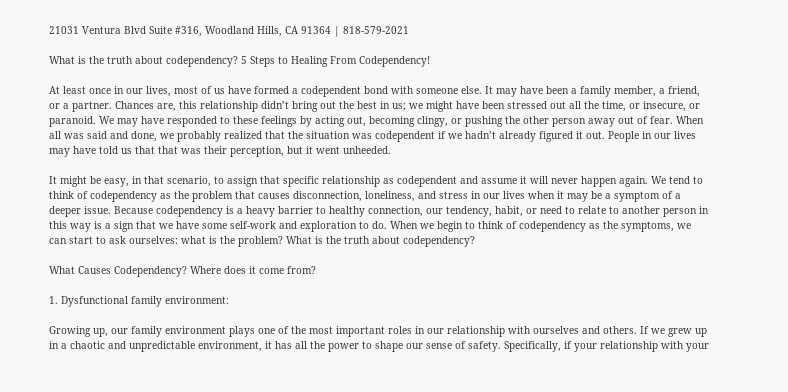21031 Ventura Blvd Suite #316, Woodland Hills, CA 91364 | 818-579-2021

What is the truth about codependency? 5 Steps to Healing From Codependency!

At least once in our lives, most of us have formed a codependent bond with someone else. It may have been a family member, a friend, or a partner. Chances are, this relationship didn’t bring out the best in us; we might have been stressed out all the time, or insecure, or paranoid. We may have responded to these feelings by acting out, becoming clingy, or pushing the other person away out of fear. When all was said and done, we probably realized that the situation was codependent if we hadn’t already figured it out. People in our lives may have told us that that was their perception, but it went unheeded.

It might be easy, in that scenario, to assign that specific relationship as codependent and assume it will never happen again. We tend to think of codependency as the problem that causes disconnection, loneliness, and stress in our lives when it may be a symptom of a deeper issue. Because codependency is a heavy barrier to healthy connection, our tendency, habit, or need to relate to another person in this way is a sign that we have some self-work and exploration to do. When we begin to think of codependency as the symptoms, we can start to ask ourselves: what is the problem? What is the truth about codependency?

What Causes Codependency? Where does it come from?

1. Dysfunctional family environment:

Growing up, our family environment plays one of the most important roles in our relationship with ourselves and others. If we grew up in a chaotic and unpredictable environment, it has all the power to shape our sense of safety. Specifically, if your relationship with your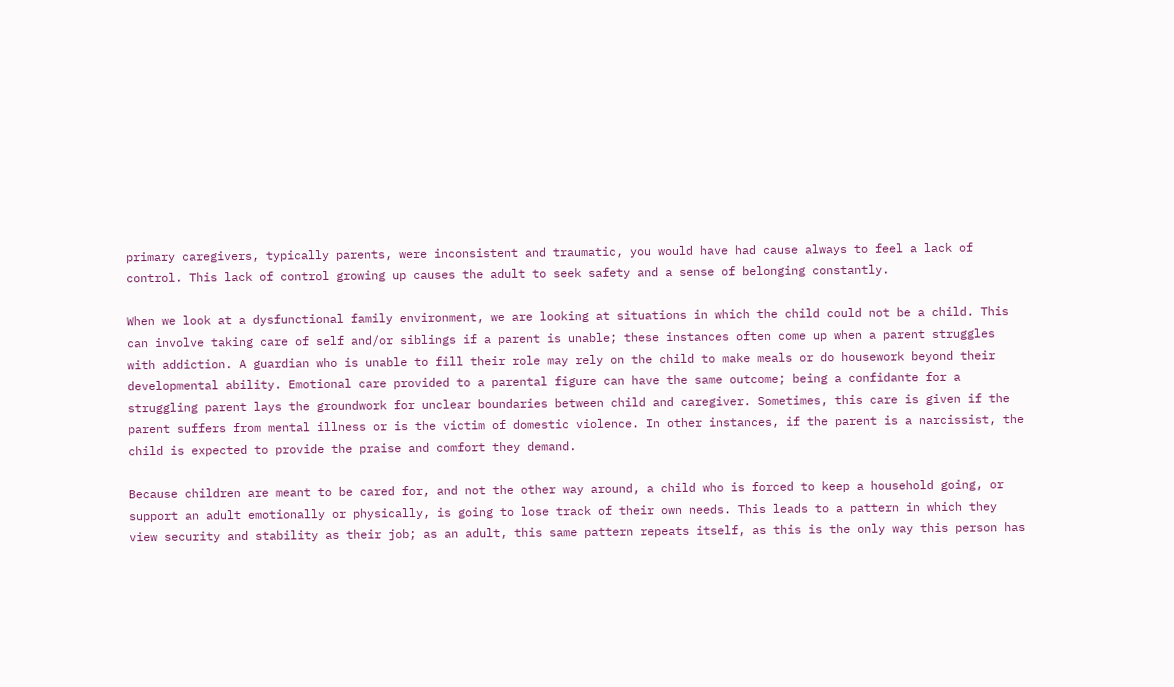primary caregivers, typically parents, were inconsistent and traumatic, you would have had cause always to feel a lack of control. This lack of control growing up causes the adult to seek safety and a sense of belonging constantly.

When we look at a dysfunctional family environment, we are looking at situations in which the child could not be a child. This can involve taking care of self and/or siblings if a parent is unable; these instances often come up when a parent struggles with addiction. A guardian who is unable to fill their role may rely on the child to make meals or do housework beyond their developmental ability. Emotional care provided to a parental figure can have the same outcome; being a confidante for a struggling parent lays the groundwork for unclear boundaries between child and caregiver. Sometimes, this care is given if the parent suffers from mental illness or is the victim of domestic violence. In other instances, if the parent is a narcissist, the child is expected to provide the praise and comfort they demand.

Because children are meant to be cared for, and not the other way around, a child who is forced to keep a household going, or support an adult emotionally or physically, is going to lose track of their own needs. This leads to a pattern in which they view security and stability as their job; as an adult, this same pattern repeats itself, as this is the only way this person has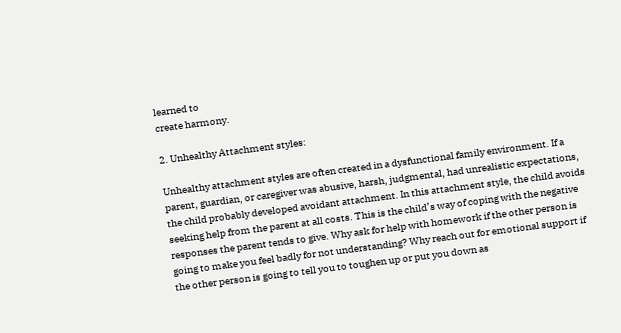learned to
create harmony.

2. Unhealthy Attachment styles:

Unhealthy attachment styles are often created in a dysfunctional family environment. If a parent, guardian, or caregiver was abusive, harsh, judgmental, had unrealistic expectations, the child probably developed avoidant attachment. In this attachment style, the child avoids seeking help from the parent at all costs. This is the child’s way of coping with the negative responses the parent tends to give. Why ask for help with homework if the other person is going to make you feel badly for not understanding? Why reach out for emotional support if the other person is going to tell you to toughen up or put you down as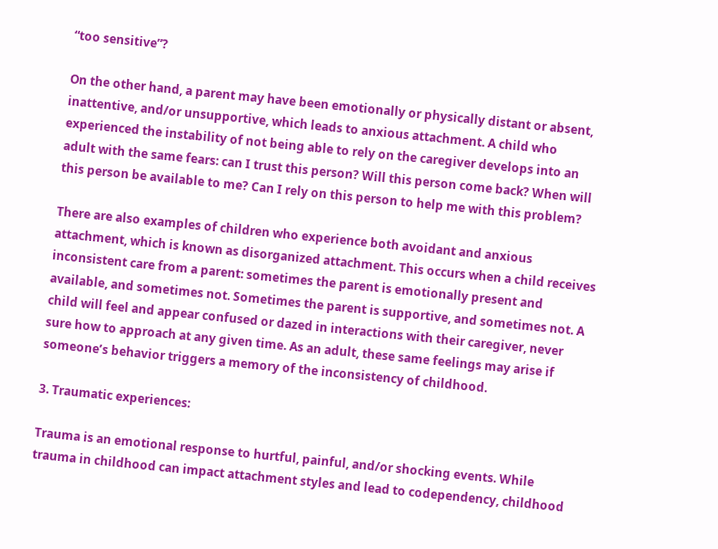“too sensitive”?

On the other hand, a parent may have been emotionally or physically distant or absent, inattentive, and/or unsupportive, which leads to anxious attachment. A child who experienced the instability of not being able to rely on the caregiver develops into an adult with the same fears: can I trust this person? Will this person come back? When will this person be available to me? Can I rely on this person to help me with this problem?

There are also examples of children who experience both avoidant and anxious attachment, which is known as disorganized attachment. This occurs when a child receives inconsistent care from a parent: sometimes the parent is emotionally present and available, and sometimes not. Sometimes the parent is supportive, and sometimes not. A child will feel and appear confused or dazed in interactions with their caregiver, never sure how to approach at any given time. As an adult, these same feelings may arise if someone’s behavior triggers a memory of the inconsistency of childhood.

3. Traumatic experiences:

Trauma is an emotional response to hurtful, painful, and/or shocking events. While trauma in childhood can impact attachment styles and lead to codependency, childhood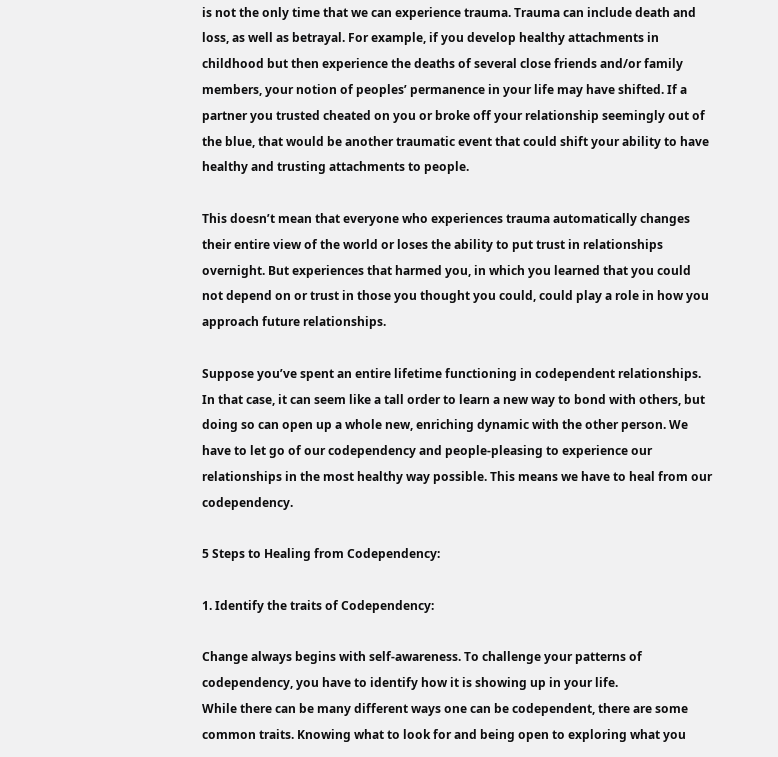is not the only time that we can experience trauma. Trauma can include death and loss, as well as betrayal. For example, if you develop healthy attachments in childhood but then experience the deaths of several close friends and/or family members, your notion of peoples’ permanence in your life may have shifted. If a partner you trusted cheated on you or broke off your relationship seemingly out of the blue, that would be another traumatic event that could shift your ability to have healthy and trusting attachments to people.

This doesn’t mean that everyone who experiences trauma automatically changes their entire view of the world or loses the ability to put trust in relationships overnight. But experiences that harmed you, in which you learned that you could not depend on or trust in those you thought you could, could play a role in how you approach future relationships.

Suppose you’ve spent an entire lifetime functioning in codependent relationships. In that case, it can seem like a tall order to learn a new way to bond with others, but doing so can open up a whole new, enriching dynamic with the other person. We have to let go of our codependency and people-pleasing to experience our relationships in the most healthy way possible. This means we have to heal from our codependency.

5 Steps to Healing from Codependency:

1. Identify the traits of Codependency:

Change always begins with self-awareness. To challenge your patterns of codependency, you have to identify how it is showing up in your life.
While there can be many different ways one can be codependent, there are some common traits. Knowing what to look for and being open to exploring what you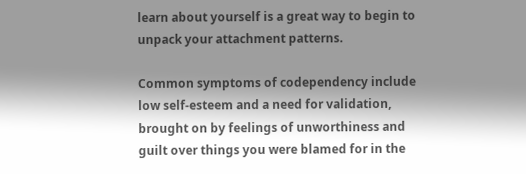learn about yourself is a great way to begin to unpack your attachment patterns.

Common symptoms of codependency include low self-esteem and a need for validation, brought on by feelings of unworthiness and guilt over things you were blamed for in the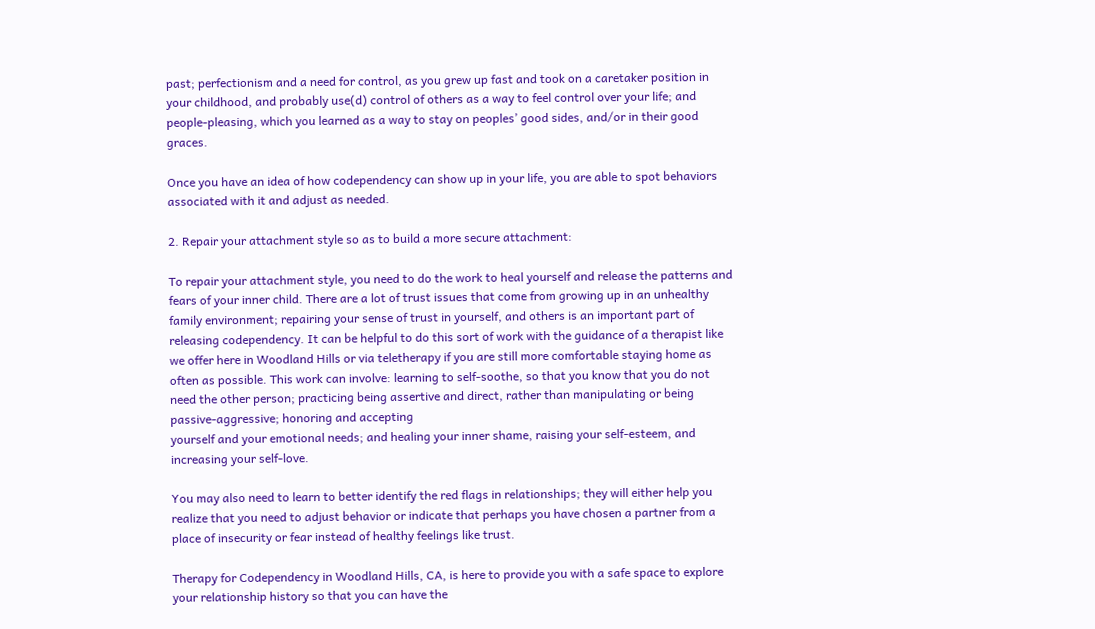past; perfectionism and a need for control, as you grew up fast and took on a caretaker position in your childhood, and probably use(d) control of others as a way to feel control over your life; and people-pleasing, which you learned as a way to stay on peoples’ good sides, and/or in their good graces.

Once you have an idea of how codependency can show up in your life, you are able to spot behaviors associated with it and adjust as needed.

2. Repair your attachment style so as to build a more secure attachment:

To repair your attachment style, you need to do the work to heal yourself and release the patterns and fears of your inner child. There are a lot of trust issues that come from growing up in an unhealthy family environment; repairing your sense of trust in yourself, and others is an important part of releasing codependency. It can be helpful to do this sort of work with the guidance of a therapist like we offer here in Woodland Hills or via teletherapy if you are still more comfortable staying home as often as possible. This work can involve: learning to self-soothe, so that you know that you do not need the other person; practicing being assertive and direct, rather than manipulating or being passive-aggressive; honoring and accepting
yourself and your emotional needs; and healing your inner shame, raising your self-esteem, and increasing your self-love.

You may also need to learn to better identify the red flags in relationships; they will either help you realize that you need to adjust behavior or indicate that perhaps you have chosen a partner from a place of insecurity or fear instead of healthy feelings like trust.

Therapy for Codependency in Woodland Hills, CA, is here to provide you with a safe space to explore your relationship history so that you can have the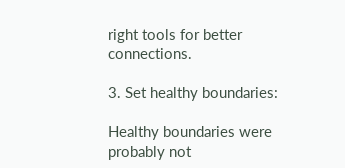right tools for better connections.

3. Set healthy boundaries:

Healthy boundaries were probably not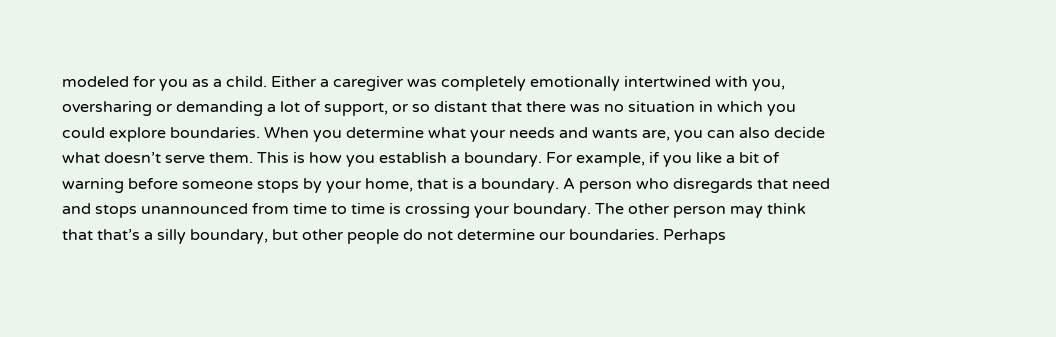modeled for you as a child. Either a caregiver was completely emotionally intertwined with you, oversharing or demanding a lot of support, or so distant that there was no situation in which you could explore boundaries. When you determine what your needs and wants are, you can also decide what doesn’t serve them. This is how you establish a boundary. For example, if you like a bit of warning before someone stops by your home, that is a boundary. A person who disregards that need and stops unannounced from time to time is crossing your boundary. The other person may think that that’s a silly boundary, but other people do not determine our boundaries. Perhaps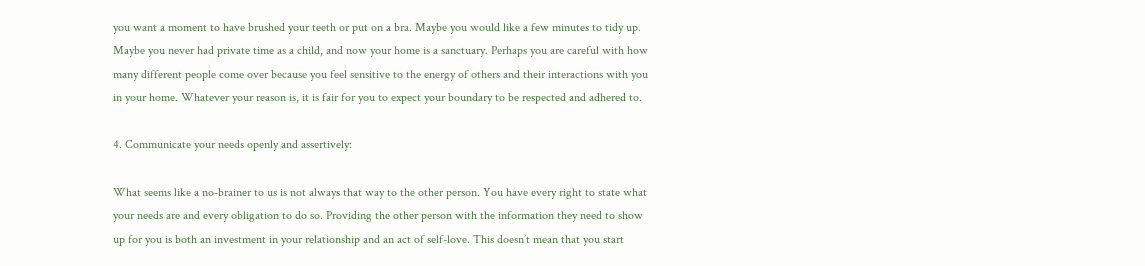you want a moment to have brushed your teeth or put on a bra. Maybe you would like a few minutes to tidy up. Maybe you never had private time as a child, and now your home is a sanctuary. Perhaps you are careful with how many different people come over because you feel sensitive to the energy of others and their interactions with you in your home. Whatever your reason is, it is fair for you to expect your boundary to be respected and adhered to.

4. Communicate your needs openly and assertively:

What seems like a no-brainer to us is not always that way to the other person. You have every right to state what your needs are and every obligation to do so. Providing the other person with the information they need to show up for you is both an investment in your relationship and an act of self-love. This doesn’t mean that you start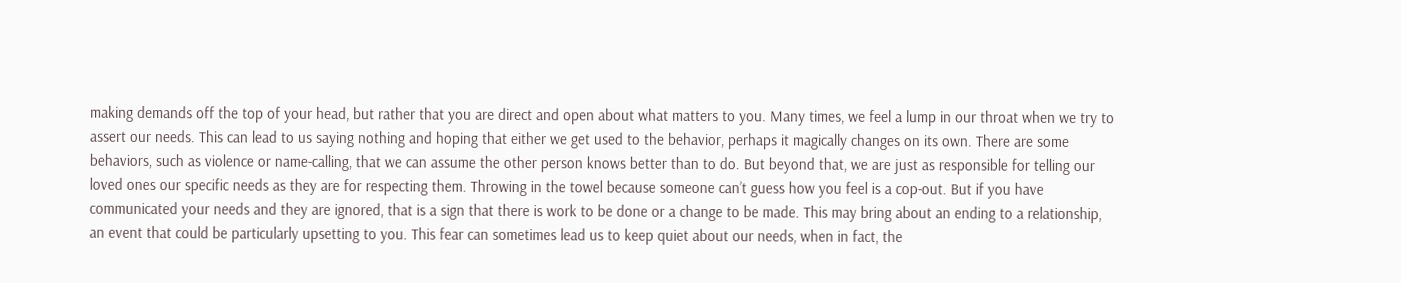making demands off the top of your head, but rather that you are direct and open about what matters to you. Many times, we feel a lump in our throat when we try to assert our needs. This can lead to us saying nothing and hoping that either we get used to the behavior, perhaps it magically changes on its own. There are some behaviors, such as violence or name-calling, that we can assume the other person knows better than to do. But beyond that, we are just as responsible for telling our loved ones our specific needs as they are for respecting them. Throwing in the towel because someone can’t guess how you feel is a cop-out. But if you have communicated your needs and they are ignored, that is a sign that there is work to be done or a change to be made. This may bring about an ending to a relationship, an event that could be particularly upsetting to you. This fear can sometimes lead us to keep quiet about our needs, when in fact, the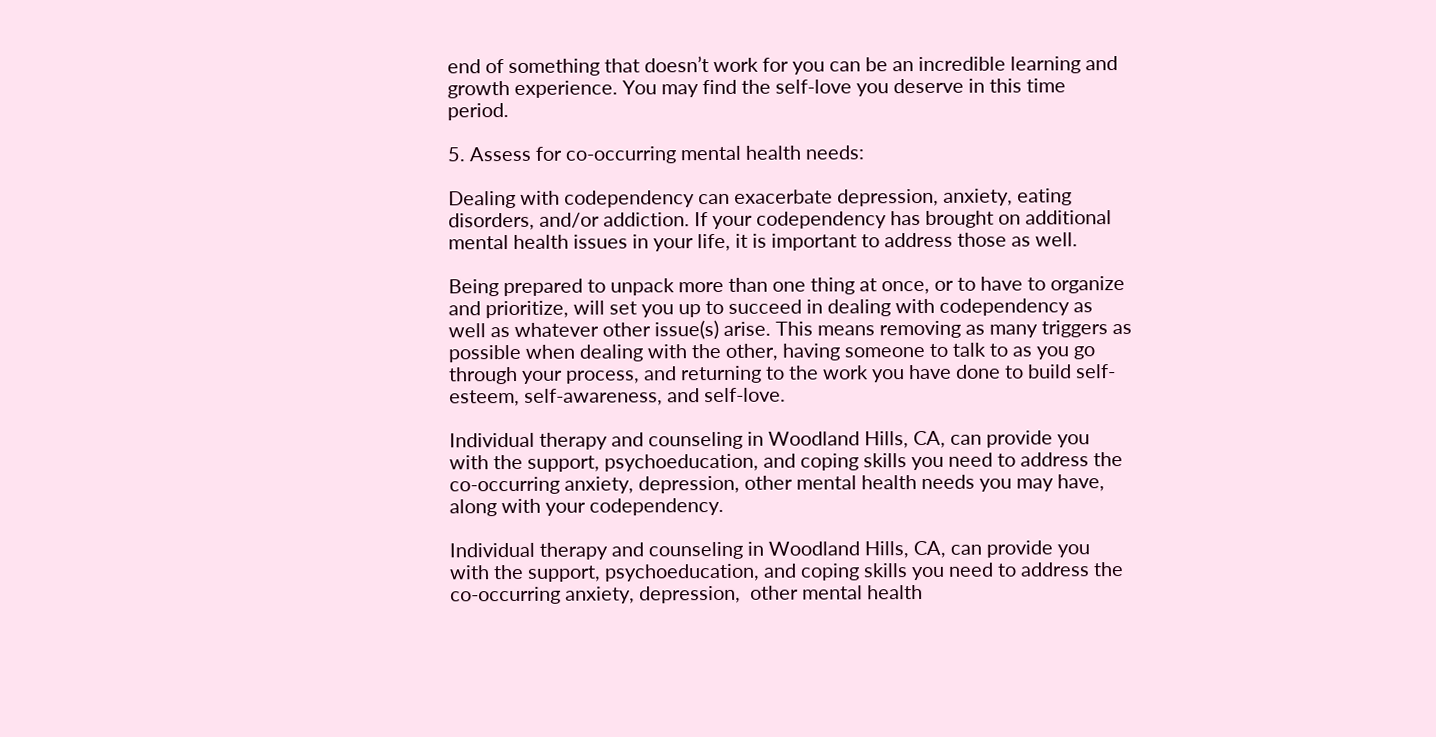end of something that doesn’t work for you can be an incredible learning and growth experience. You may find the self-love you deserve in this time period.

5. Assess for co-occurring mental health needs:

Dealing with codependency can exacerbate depression, anxiety, eating disorders, and/or addiction. If your codependency has brought on additional mental health issues in your life, it is important to address those as well.

Being prepared to unpack more than one thing at once, or to have to organize and prioritize, will set you up to succeed in dealing with codependency as well as whatever other issue(s) arise. This means removing as many triggers as possible when dealing with the other, having someone to talk to as you go through your process, and returning to the work you have done to build self-esteem, self-awareness, and self-love.

Individual therapy and counseling in Woodland Hills, CA, can provide you with the support, psychoeducation, and coping skills you need to address the co-occurring anxiety, depression, other mental health needs you may have, along with your codependency.

Individual therapy and counseling in Woodland Hills, CA, can provide you with the support, psychoeducation, and coping skills you need to address the co-occurring anxiety, depression,  other mental health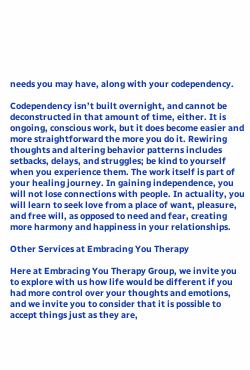needs you may have, along with your codependency.

Codependency isn’t built overnight, and cannot be deconstructed in that amount of time, either. It is ongoing, conscious work, but it does become easier and more straightforward the more you do it. Rewiring thoughts and altering behavior patterns includes setbacks, delays, and struggles; be kind to yourself when you experience them. The work itself is part of your healing journey. In gaining independence, you will not lose connections with people. In actuality, you will learn to seek love from a place of want, pleasure, and free will, as opposed to need and fear, creating more harmony and happiness in your relationships.

Other Services at Embracing You Therapy

Here at Embracing You Therapy Group, we invite you to explore with us how life would be different if you had more control over your thoughts and emotions, and we invite you to consider that it is possible to accept things just as they are,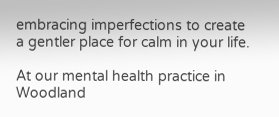embracing imperfections to create a gentler place for calm in your life.

At our mental health practice in Woodland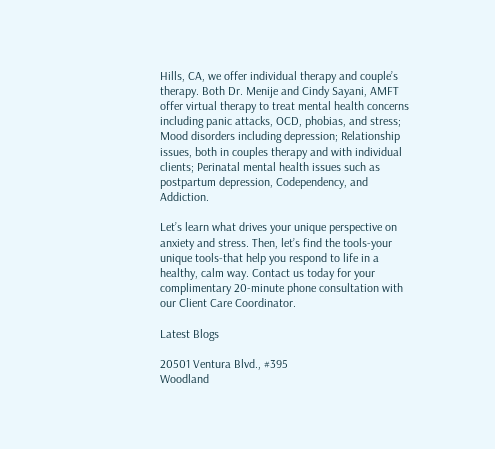Hills, CA, we offer individual therapy and couple’s therapy. Both Dr. Menije and Cindy Sayani, AMFT offer virtual therapy to treat mental health concerns including panic attacks, OCD, phobias, and stress; Mood disorders including depression; Relationship issues, both in couples therapy and with individual clients; Perinatal mental health issues such as postpartum depression, Codependency, and Addiction.

Let’s learn what drives your unique perspective on anxiety and stress. Then, let’s find the tools-your unique tools-that help you respond to life in a healthy, calm way. Contact us today for your complimentary 20-minute phone consultation with our Client Care Coordinator.

Latest Blogs

20501 Ventura Blvd., #395
Woodland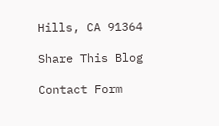Hills, CA 91364

Share This Blog

Contact Form